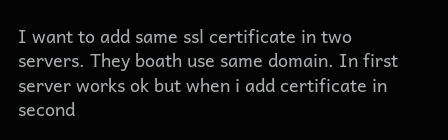I want to add same ssl certificate in two servers. They boath use same domain. In first server works ok but when i add certificate in second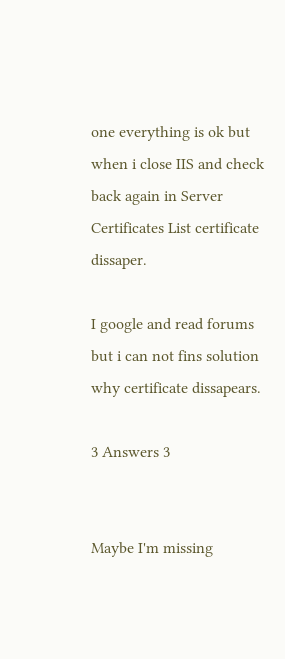one everything is ok but when i close IIS and check back again in Server Certificates List certificate dissaper.

I google and read forums but i can not fins solution why certificate dissapears.

3 Answers 3


Maybe I'm missing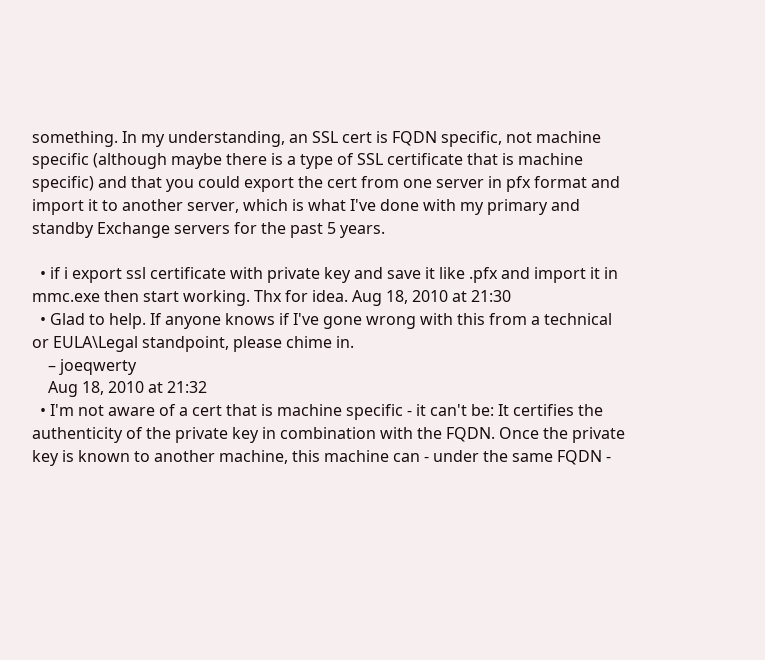something. In my understanding, an SSL cert is FQDN specific, not machine specific (although maybe there is a type of SSL certificate that is machine specific) and that you could export the cert from one server in pfx format and import it to another server, which is what I've done with my primary and standby Exchange servers for the past 5 years.

  • if i export ssl certificate with private key and save it like .pfx and import it in mmc.exe then start working. Thx for idea. Aug 18, 2010 at 21:30
  • Glad to help. If anyone knows if I've gone wrong with this from a technical or EULA\Legal standpoint, please chime in.
    – joeqwerty
    Aug 18, 2010 at 21:32
  • I'm not aware of a cert that is machine specific - it can't be: It certifies the authenticity of the private key in combination with the FQDN. Once the private key is known to another machine, this machine can - under the same FQDN -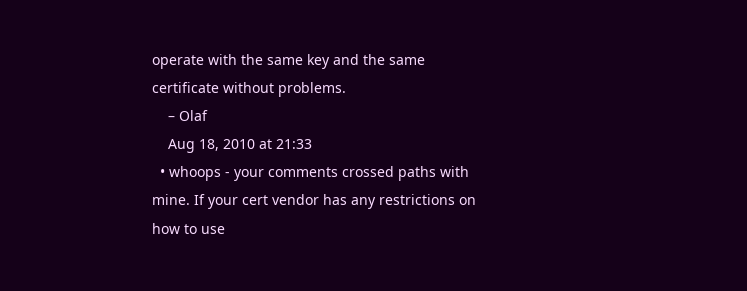operate with the same key and the same certificate without problems.
    – Olaf
    Aug 18, 2010 at 21:33
  • whoops - your comments crossed paths with mine. If your cert vendor has any restrictions on how to use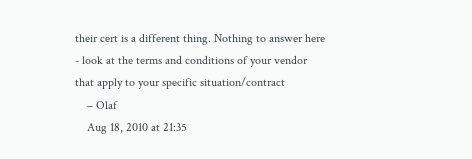their cert is a different thing. Nothing to answer here - look at the terms and conditions of your vendor that apply to your specific situation/contract
    – Olaf
    Aug 18, 2010 at 21:35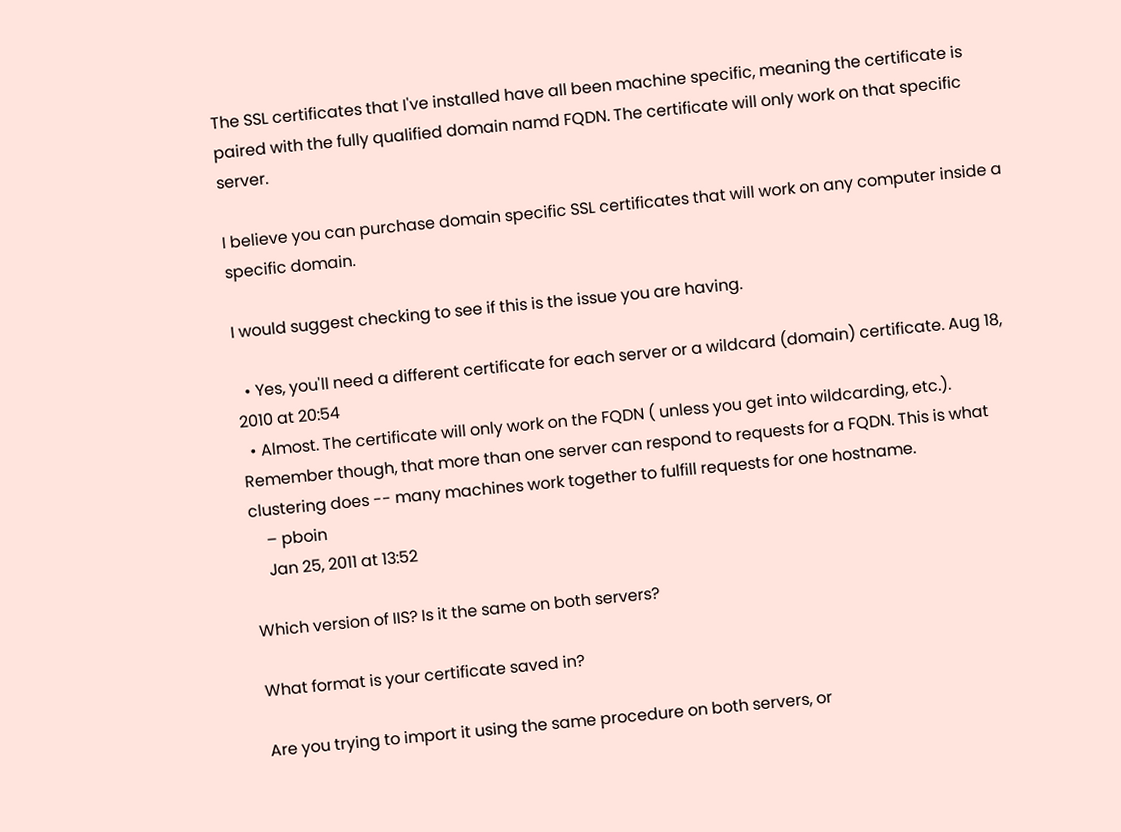The SSL certificates that I've installed have all been machine specific, meaning the certificate is paired with the fully qualified domain namd FQDN. The certificate will only work on that specific server.

I believe you can purchase domain specific SSL certificates that will work on any computer inside a specific domain.

I would suggest checking to see if this is the issue you are having.

  • Yes, you'll need a different certificate for each server or a wildcard (domain) certificate. Aug 18, 2010 at 20:54
  • Almost. The certificate will only work on the FQDN ( unless you get into wildcarding, etc.). Remember though, that more than one server can respond to requests for a FQDN. This is what clustering does -- many machines work together to fulfill requests for one hostname.
    – pboin
    Jan 25, 2011 at 13:52

Which version of IIS? Is it the same on both servers?

What format is your certificate saved in?

Are you trying to import it using the same procedure on both servers, or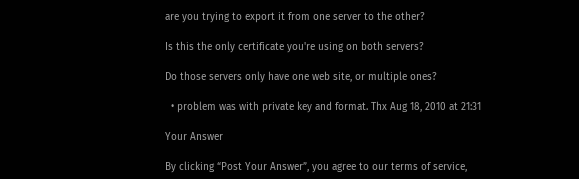are you trying to export it from one server to the other?

Is this the only certificate you're using on both servers?

Do those servers only have one web site, or multiple ones?

  • problem was with private key and format. Thx Aug 18, 2010 at 21:31

Your Answer

By clicking “Post Your Answer”, you agree to our terms of service,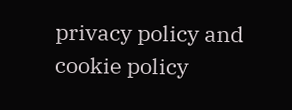privacy policy and cookie policy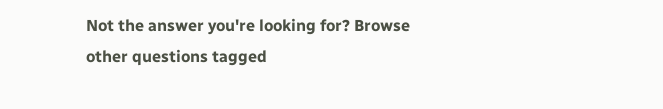Not the answer you're looking for? Browse other questions tagged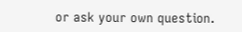or ask your own question.